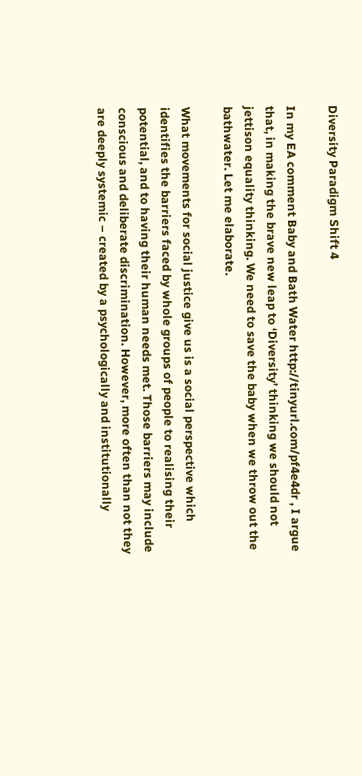Diversity Paradigm Shift 4

In my EA comment Baby and Bath Water http://tinyurl.com/pf4e4dr , I argue that, in making the brave new leap to ‘Diversity’ thinking we should not jettison equality thinking. We need to save the baby when we throw out the bathwater. Let me elaborate.

What movements for social justice give us is a social perspective which identifies the barriers faced by whole groups of people to realising their potential, and to having their human needs met. Those barriers may include conscious and deliberate discrimination. However, more often than not they are deeply systemic – created by a psychologically and institutionally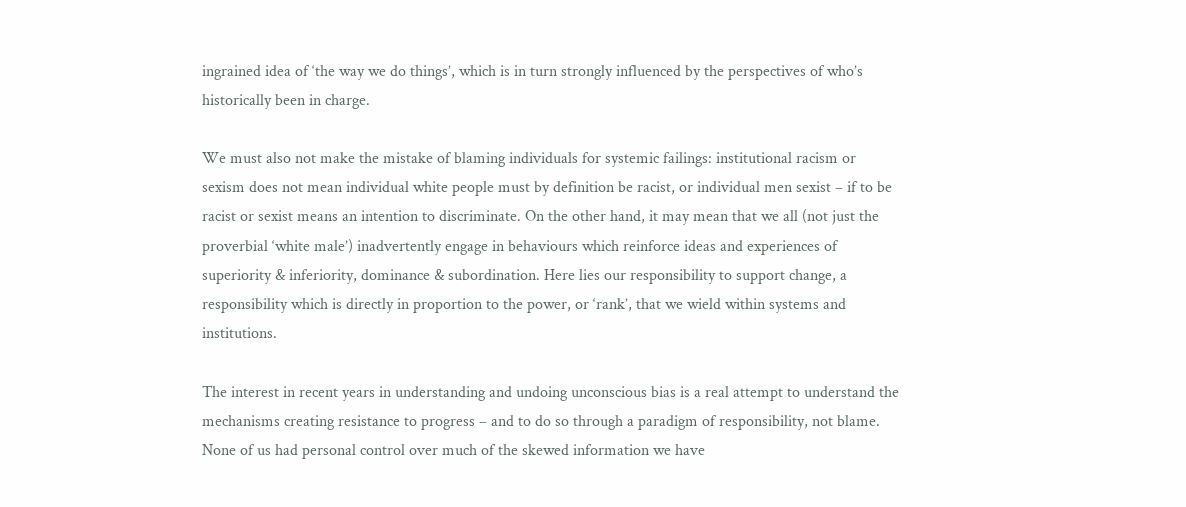ingrained idea of ‘the way we do things’, which is in turn strongly influenced by the perspectives of who’s historically been in charge.

We must also not make the mistake of blaming individuals for systemic failings: institutional racism or sexism does not mean individual white people must by definition be racist, or individual men sexist – if to be racist or sexist means an intention to discriminate. On the other hand, it may mean that we all (not just the proverbial ‘white male’) inadvertently engage in behaviours which reinforce ideas and experiences of superiority & inferiority, dominance & subordination. Here lies our responsibility to support change, a responsibility which is directly in proportion to the power, or ‘rank’, that we wield within systems and institutions.

The interest in recent years in understanding and undoing unconscious bias is a real attempt to understand the mechanisms creating resistance to progress – and to do so through a paradigm of responsibility, not blame. None of us had personal control over much of the skewed information we have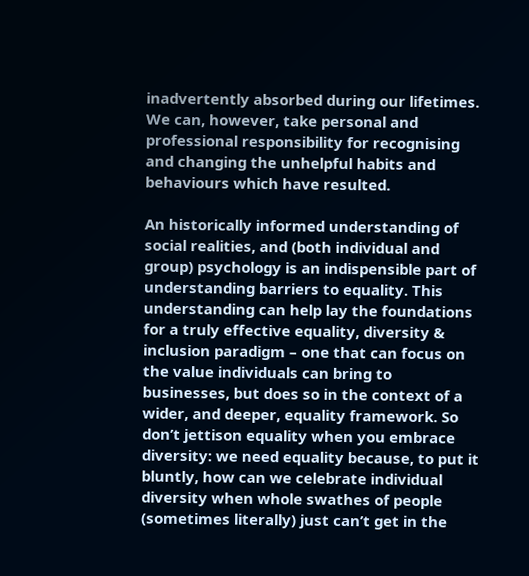inadvertently absorbed during our lifetimes. We can, however, take personal and professional responsibility for recognising and changing the unhelpful habits and behaviours which have resulted.

An historically informed understanding of social realities, and (both individual and group) psychology is an indispensible part of understanding barriers to equality. This understanding can help lay the foundations for a truly effective equality, diversity & inclusion paradigm – one that can focus on the value individuals can bring to businesses, but does so in the context of a wider, and deeper, equality framework. So don’t jettison equality when you embrace diversity: we need equality because, to put it bluntly, how can we celebrate individual diversity when whole swathes of people (sometimes literally) just can’t get in the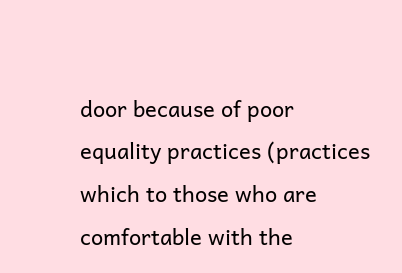door because of poor equality practices (practices which to those who are comfortable with the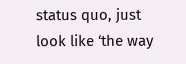status quo, just look like ‘the way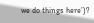we do things here’)?